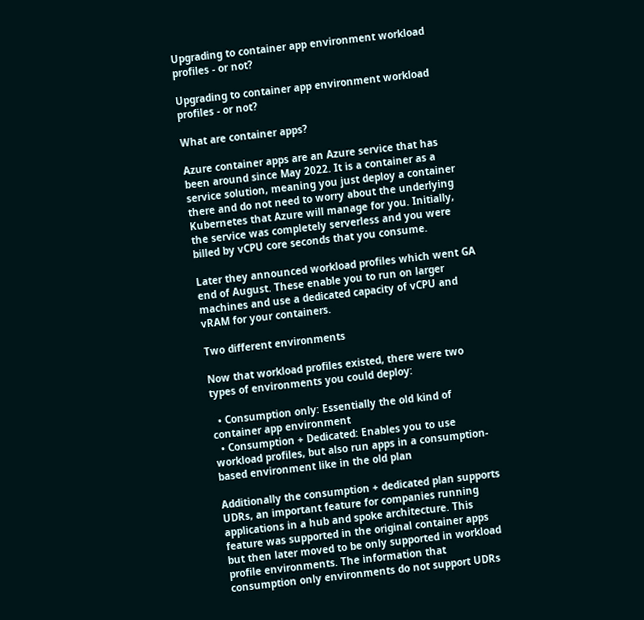Upgrading to container app environment workload profiles - or not?

Upgrading to container app environment workload profiles - or not?

What are container apps?

Azure container apps are an Azure service that has been around since May 2022. It is a container as a service solution, meaning you just deploy a container there and do not need to worry about the underlying Kubernetes that Azure will manage for you. Initially, the service was completely serverless and you were billed by vCPU core seconds that you consume.

Later they announced workload profiles which went GA end of August. These enable you to run on larger machines and use a dedicated capacity of vCPU and vRAM for your containers.

Two different environments

Now that workload profiles existed, there were two types of environments you could deploy:

  • Consumption only: Essentially the old kind of container app environment
  • Consumption + Dedicated: Enables you to use workload profiles, but also run apps in a consumption-based environment like in the old plan

Additionally the consumption + dedicated plan supports UDRs, an important feature for companies running applications in a hub and spoke architecture. This feature was supported in the original container apps but then later moved to be only supported in workload profile environments. The information that consumption only environments do not support UDRs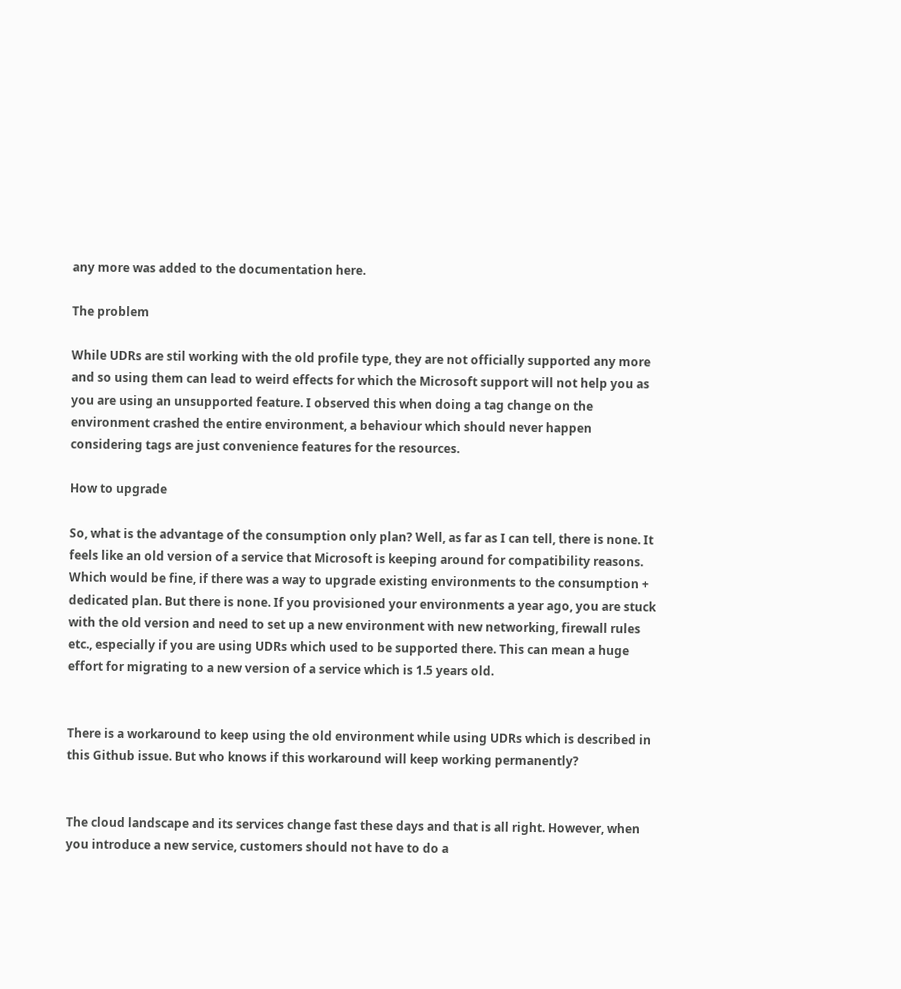any more was added to the documentation here.

The problem

While UDRs are stil working with the old profile type, they are not officially supported any more and so using them can lead to weird effects for which the Microsoft support will not help you as you are using an unsupported feature. I observed this when doing a tag change on the environment crashed the entire environment, a behaviour which should never happen considering tags are just convenience features for the resources.

How to upgrade

So, what is the advantage of the consumption only plan? Well, as far as I can tell, there is none. It feels like an old version of a service that Microsoft is keeping around for compatibility reasons. Which would be fine, if there was a way to upgrade existing environments to the consumption + dedicated plan. But there is none. If you provisioned your environments a year ago, you are stuck with the old version and need to set up a new environment with new networking, firewall rules etc., especially if you are using UDRs which used to be supported there. This can mean a huge effort for migrating to a new version of a service which is 1.5 years old.


There is a workaround to keep using the old environment while using UDRs which is described in this Github issue. But who knows if this workaround will keep working permanently?


The cloud landscape and its services change fast these days and that is all right. However, when you introduce a new service, customers should not have to do a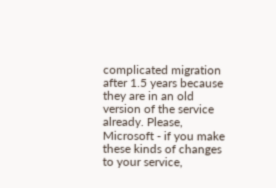complicated migration after 1.5 years because they are in an old version of the service already. Please, Microsoft - if you make these kinds of changes to your service,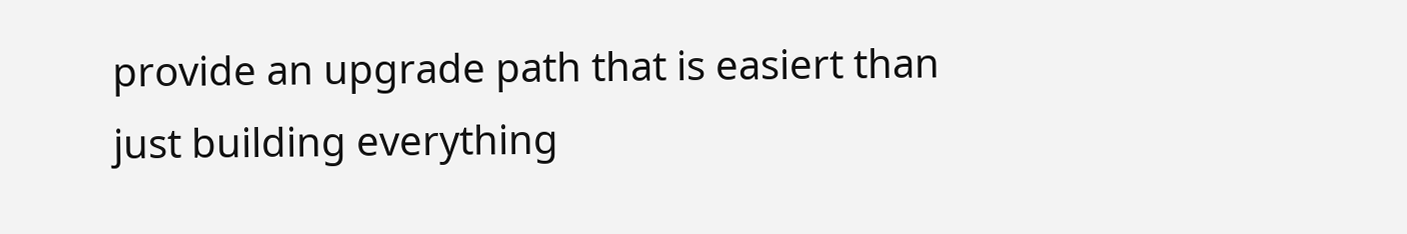provide an upgrade path that is easiert than just building everything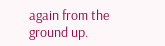again from the ground up.